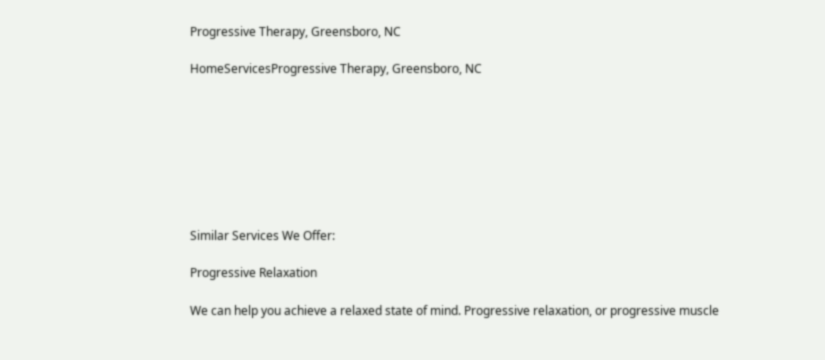Progressive Therapy, Greensboro, NC

HomeServicesProgressive Therapy, Greensboro, NC








Similar Services We Offer:

Progressive Relaxation

We can help you achieve a relaxed state of mind. Progressive relaxation, or progressive muscle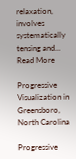relaxation, involves systematically tensing and...
Read More

Progressive Visualization in Greensboro, North Carolina

Progressive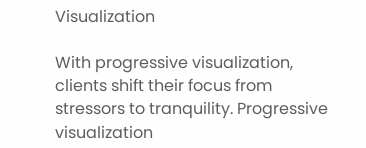Visualization

With progressive visualization, clients shift their focus from stressors to tranquility. Progressive visualization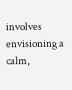involves envisioning a calm,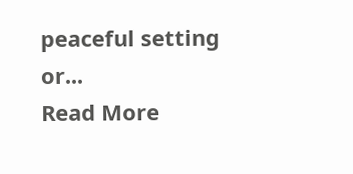peaceful setting or...
Read More